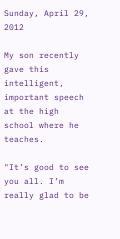Sunday, April 29, 2012

My son recently gave this intelligent, important speech at the high school where he teaches.

"It’s good to see you all. I’m really glad to be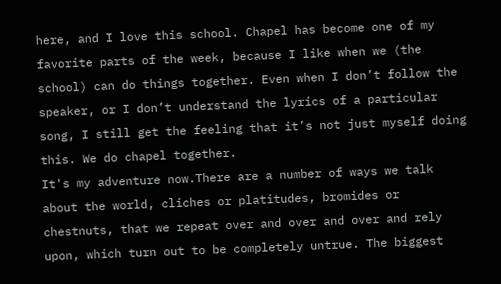here, and I love this school. Chapel has become one of my favorite parts of the week, because I like when we (the school) can do things together. Even when I don’t follow the speaker, or I don’t understand the lyrics of a particular song, I still get the feeling that it’s not just myself doing this. We do chapel together.
It's my adventure now.There are a number of ways we talk about the world, cliches or platitudes, bromides or chestnuts, that we repeat over and over and over and rely upon, which turn out to be completely untrue. The biggest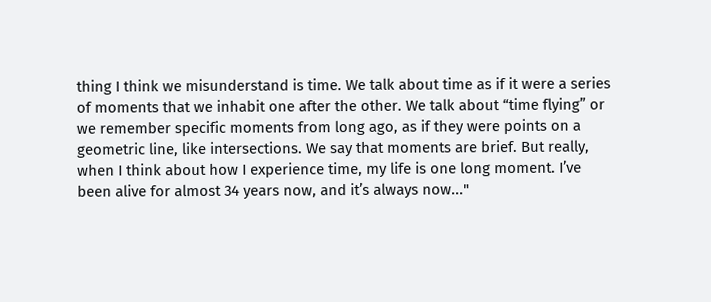thing I think we misunderstand is time. We talk about time as if it were a series of moments that we inhabit one after the other. We talk about “time flying” or we remember specific moments from long ago, as if they were points on a geometric line, like intersections. We say that moments are brief. But really, when I think about how I experience time, my life is one long moment. I’ve been alive for almost 34 years now, and it’s always now..."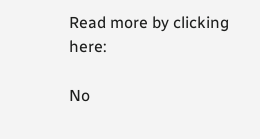Read more by clicking here:

No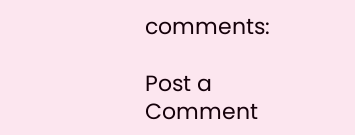comments:

Post a Comment